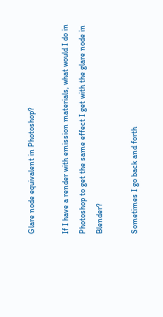Glare node equivalent in Photoshop?

If I have a render with emission materials, what would I do in Photoshop to get the same effect I get with the glare node in Blender?

Sometimes I go back and forth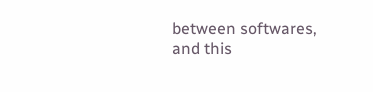between softwares, and this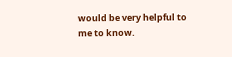would be very helpful to me to know.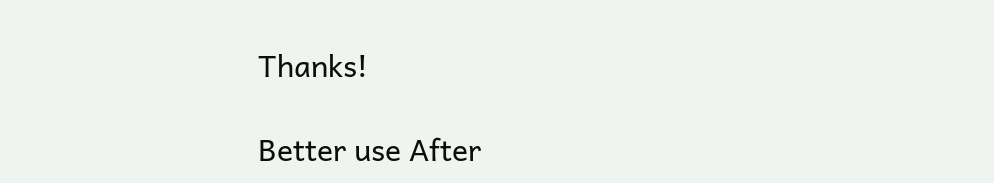Thanks!

Better use After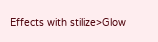Effects with stilize>Glow